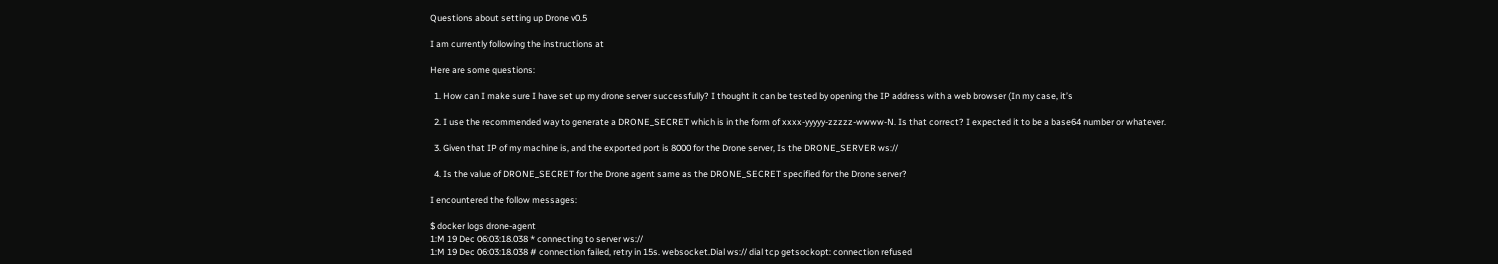Questions about setting up Drone v0.5

I am currently following the instructions at

Here are some questions:

  1. How can I make sure I have set up my drone server successfully? I thought it can be tested by opening the IP address with a web browser (In my case, it’s

  2. I use the recommended way to generate a DRONE_SECRET which is in the form of xxxx-yyyyy-zzzzz-wwww-N. Is that correct? I expected it to be a base64 number or whatever.

  3. Given that IP of my machine is, and the exported port is 8000 for the Drone server, Is the DRONE_SERVER ws://

  4. Is the value of DRONE_SECRET for the Drone agent same as the DRONE_SECRET specified for the Drone server?

I encountered the follow messages:

$ docker logs drone-agent
1:M 19 Dec 06:03:18.038 * connecting to server ws://
1:M 19 Dec 06:03:18.038 # connection failed, retry in 15s. websocket.Dial ws:// dial tcp getsockopt: connection refused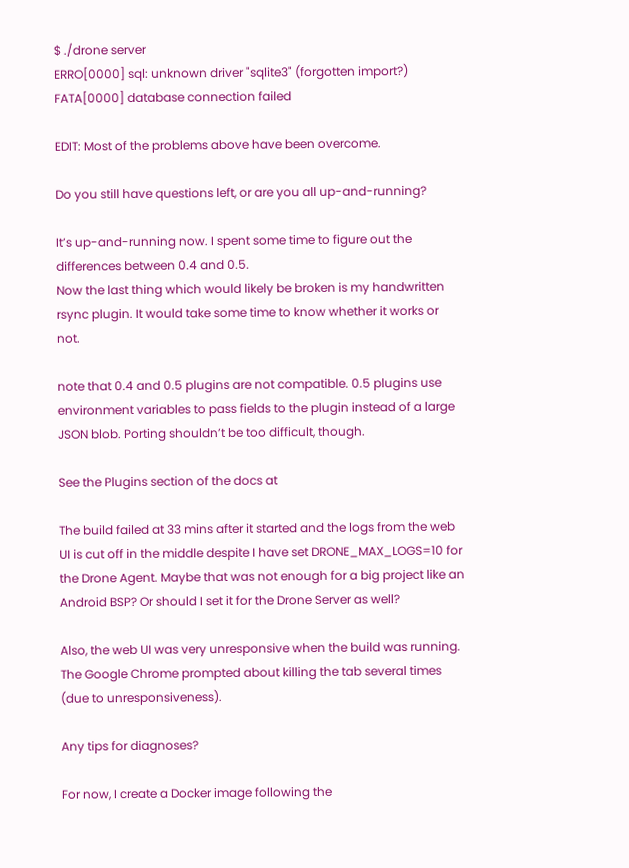$ ./drone server
ERRO[0000] sql: unknown driver "sqlite3" (forgotten import?)
FATA[0000] database connection failed

EDIT: Most of the problems above have been overcome.

Do you still have questions left, or are you all up-and-running?

It’s up-and-running now. I spent some time to figure out the differences between 0.4 and 0.5.
Now the last thing which would likely be broken is my handwritten rsync plugin. It would take some time to know whether it works or not.

note that 0.4 and 0.5 plugins are not compatible. 0.5 plugins use environment variables to pass fields to the plugin instead of a large JSON blob. Porting shouldn’t be too difficult, though.

See the Plugins section of the docs at

The build failed at 33 mins after it started and the logs from the web UI is cut off in the middle despite I have set DRONE_MAX_LOGS=10 for the Drone Agent. Maybe that was not enough for a big project like an Android BSP? Or should I set it for the Drone Server as well?

Also, the web UI was very unresponsive when the build was running. The Google Chrome prompted about killing the tab several times (due to unresponsiveness).

Any tips for diagnoses?

For now, I create a Docker image following the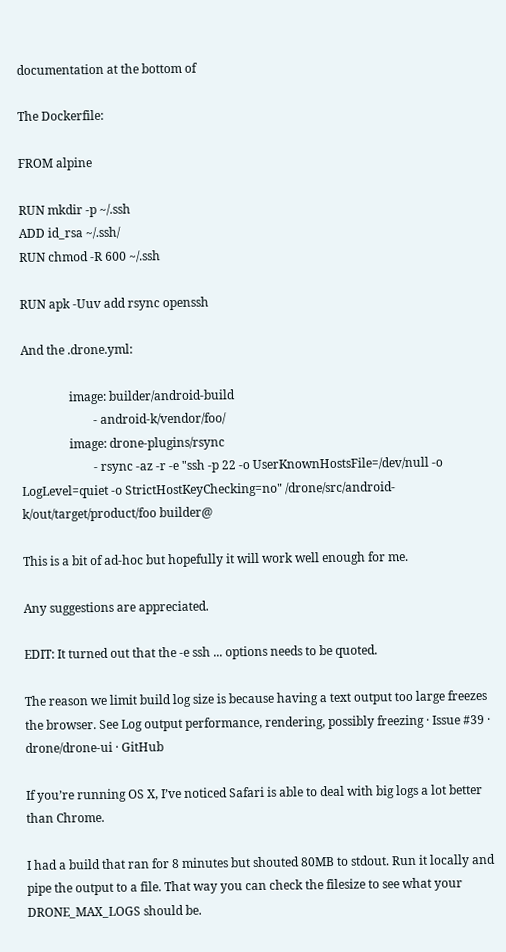documentation at the bottom of

The Dockerfile:

FROM alpine

RUN mkdir -p ~/.ssh
ADD id_rsa ~/.ssh/
RUN chmod -R 600 ~/.ssh

RUN apk -Uuv add rsync openssh

And the .drone.yml:

                image: builder/android-build
                        - android-k/vendor/foo/
                image: drone-plugins/rsync
                        - rsync -az -r -e "ssh -p 22 -o UserKnownHostsFile=/dev/null -o LogLevel=quiet -o StrictHostKeyChecking=no" /drone/src/android-k/out/target/product/foo builder@

This is a bit of ad-hoc but hopefully it will work well enough for me.

Any suggestions are appreciated.

EDIT: It turned out that the -e ssh ... options needs to be quoted.

The reason we limit build log size is because having a text output too large freezes the browser. See Log output performance, rendering, possibly freezing · Issue #39 · drone/drone-ui · GitHub

If you’re running OS X, I’ve noticed Safari is able to deal with big logs a lot better than Chrome.

I had a build that ran for 8 minutes but shouted 80MB to stdout. Run it locally and pipe the output to a file. That way you can check the filesize to see what your DRONE_MAX_LOGS should be.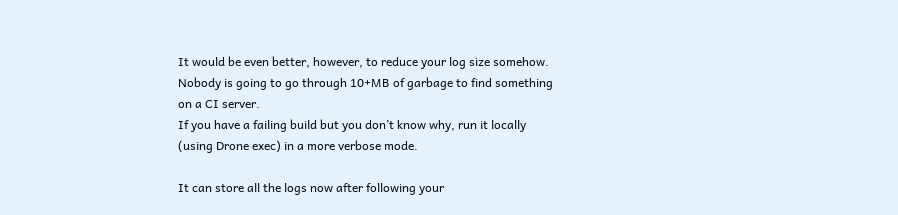It would be even better, however, to reduce your log size somehow. Nobody is going to go through 10+MB of garbage to find something on a CI server.
If you have a failing build but you don’t know why, run it locally (using Drone exec) in a more verbose mode.

It can store all the logs now after following your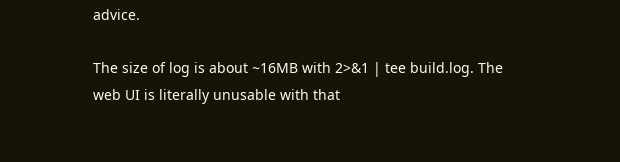advice.

The size of log is about ~16MB with 2>&1 | tee build.log. The web UI is literally unusable with that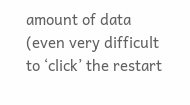amount of data (even very difficult to ‘click’ the restart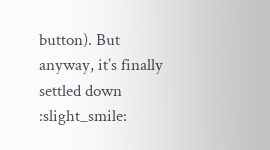button). But anyway, it’s finally settled down :slight_smile: